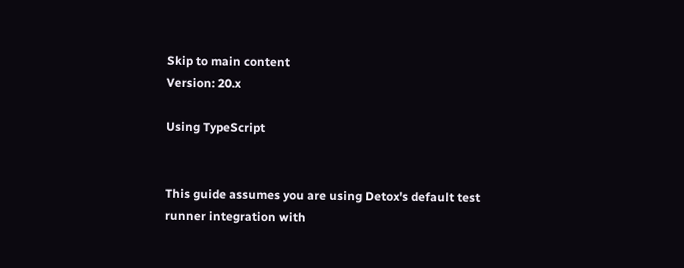Skip to main content
Version: 20.x

Using TypeScript


This guide assumes you are using Detox's default test runner integration with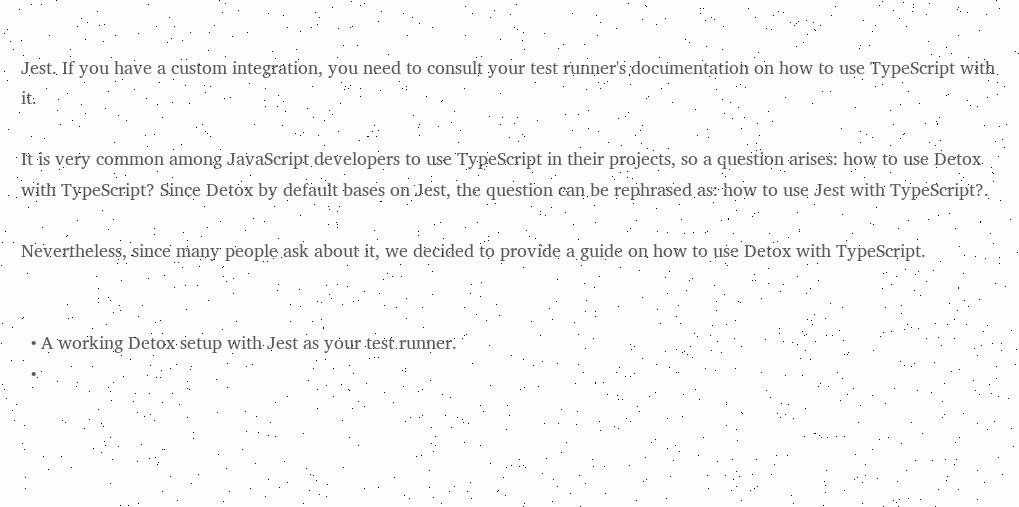Jest. If you have a custom integration, you need to consult your test runner's documentation on how to use TypeScript with it.

It is very common among JavaScript developers to use TypeScript in their projects, so a question arises: how to use Detox with TypeScript? Since Detox by default bases on Jest, the question can be rephrased as: how to use Jest with TypeScript?.

Nevertheless, since many people ask about it, we decided to provide a guide on how to use Detox with TypeScript.


  • A working Detox setup with Jest as your test runner.
  •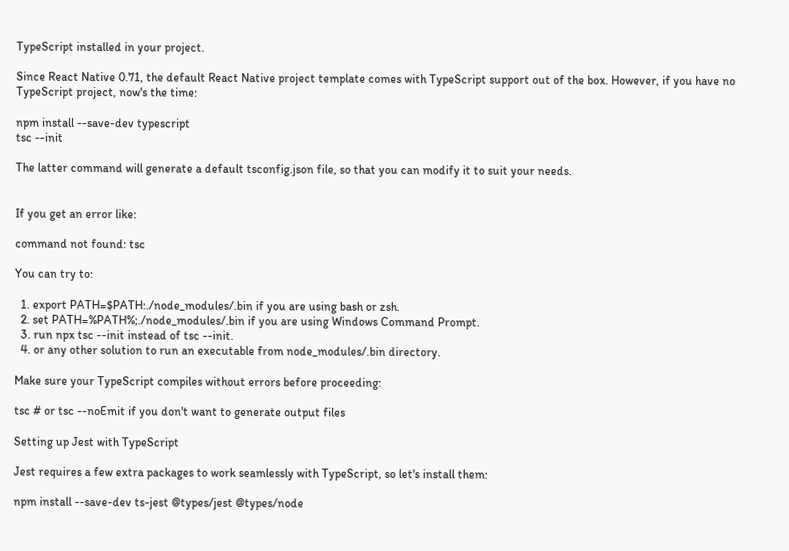TypeScript installed in your project.

Since React Native 0.71, the default React Native project template comes with TypeScript support out of the box. However, if you have no TypeScript project, now's the time:

npm install --save-dev typescript
tsc --init

The latter command will generate a default tsconfig.json file, so that you can modify it to suit your needs.


If you get an error like:

command not found: tsc

You can try to:

  1. export PATH=$PATH:./node_modules/.bin if you are using bash or zsh.
  2. set PATH=%PATH%;./node_modules/.bin if you are using Windows Command Prompt.
  3. run npx tsc --init instead of tsc --init.
  4. or any other solution to run an executable from node_modules/.bin directory.

Make sure your TypeScript compiles without errors before proceeding:

tsc # or tsc --noEmit if you don't want to generate output files

Setting up Jest with TypeScript

Jest requires a few extra packages to work seamlessly with TypeScript, so let's install them:

npm install --save-dev ts-jest @types/jest @types/node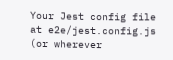Your Jest config file at e2e/jest.config.js (or wherever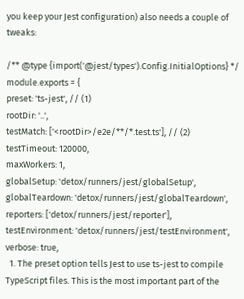you keep your Jest configuration) also needs a couple of tweaks:

/** @type {import('@jest/types').Config.InitialOptions} */
module.exports = {
preset: 'ts-jest', // (1)
rootDir: '..',
testMatch: ['<rootDir>/e2e/**/*.test.ts'], // (2)
testTimeout: 120000,
maxWorkers: 1,
globalSetup: 'detox/runners/jest/globalSetup',
globalTeardown: 'detox/runners/jest/globalTeardown',
reporters: ['detox/runners/jest/reporter'],
testEnvironment: 'detox/runners/jest/testEnvironment',
verbose: true,
  1. The preset option tells Jest to use ts-jest to compile TypeScript files. This is the most important part of the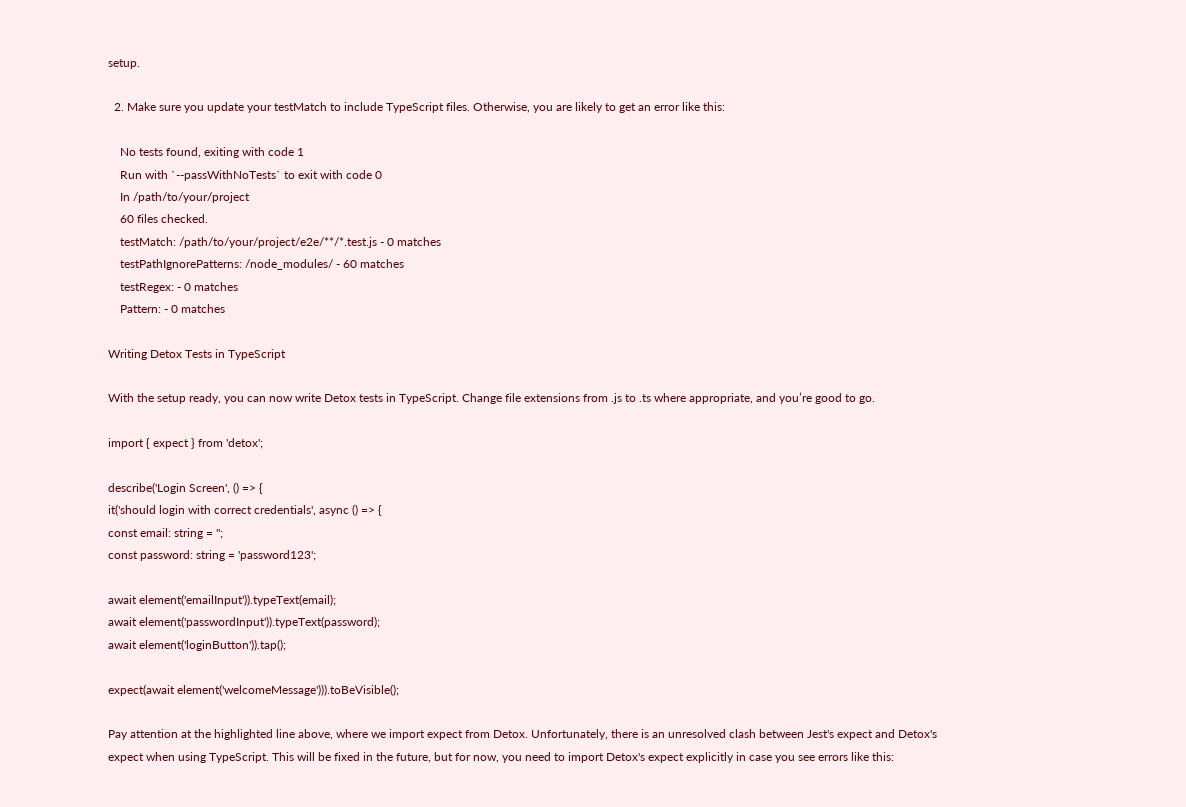setup.

  2. Make sure you update your testMatch to include TypeScript files. Otherwise, you are likely to get an error like this:

    No tests found, exiting with code 1
    Run with `--passWithNoTests` to exit with code 0
    In /path/to/your/project
    60 files checked.
    testMatch: /path/to/your/project/e2e/**/*.test.js - 0 matches
    testPathIgnorePatterns: /node_modules/ - 60 matches
    testRegex: - 0 matches
    Pattern: - 0 matches

Writing Detox Tests in TypeScript

With the setup ready, you can now write Detox tests in TypeScript. Change file extensions from .js to .ts where appropriate, and you’re good to go.

import { expect } from 'detox';

describe('Login Screen', () => {
it('should login with correct credentials', async () => {
const email: string = '';
const password: string = 'password123';

await element('emailInput')).typeText(email);
await element('passwordInput')).typeText(password);
await element('loginButton')).tap();

expect(await element('welcomeMessage'))).toBeVisible();

Pay attention at the highlighted line above, where we import expect from Detox. Unfortunately, there is an unresolved clash between Jest's expect and Detox's expect when using TypeScript. This will be fixed in the future, but for now, you need to import Detox's expect explicitly in case you see errors like this: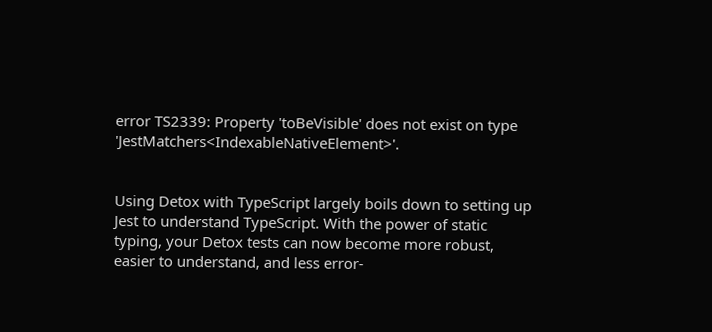error TS2339: Property 'toBeVisible' does not exist on type 'JestMatchers<IndexableNativeElement>'.


Using Detox with TypeScript largely boils down to setting up Jest to understand TypeScript. With the power of static typing, your Detox tests can now become more robust, easier to understand, and less error-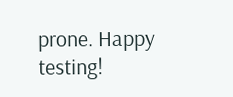prone. Happy testing!